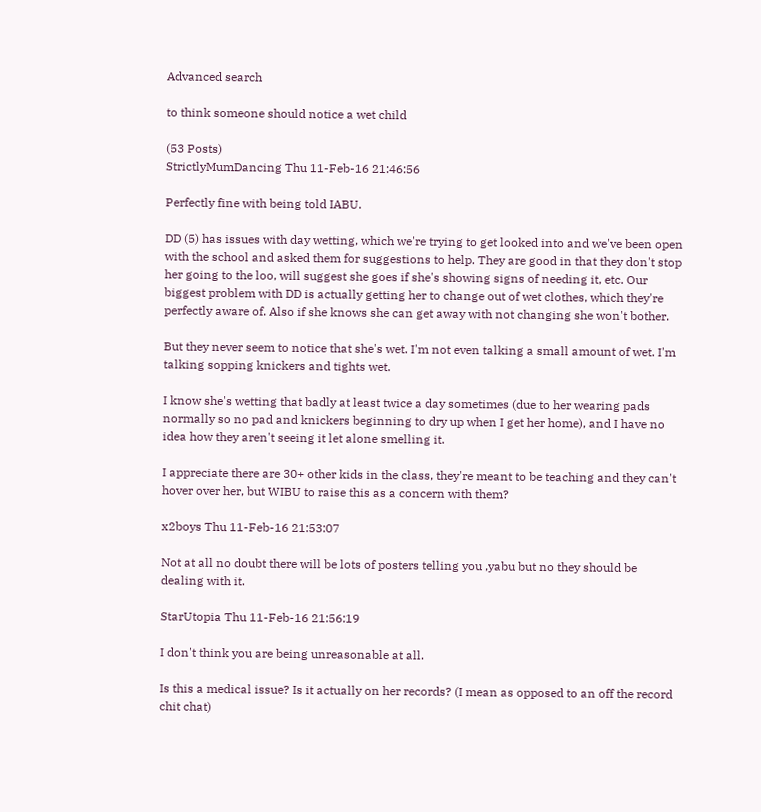Advanced search

to think someone should notice a wet child

(53 Posts)
StrictlyMumDancing Thu 11-Feb-16 21:46:56

Perfectly fine with being told IABU.

DD (5) has issues with day wetting, which we're trying to get looked into and we've been open with the school and asked them for suggestions to help. They are good in that they don't stop her going to the loo, will suggest she goes if she's showing signs of needing it, etc. Our biggest problem with DD is actually getting her to change out of wet clothes, which they're perfectly aware of. Also if she knows she can get away with not changing she won't bother.

But they never seem to notice that she's wet. I'm not even talking a small amount of wet. I'm talking sopping knickers and tights wet.

I know she's wetting that badly at least twice a day sometimes (due to her wearing pads normally so no pad and knickers beginning to dry up when I get her home), and I have no idea how they aren't seeing it let alone smelling it.

I appreciate there are 30+ other kids in the class, they're meant to be teaching and they can't hover over her, but WIBU to raise this as a concern with them?

x2boys Thu 11-Feb-16 21:53:07

Not at all no doubt there will be lots of posters telling you ,yabu but no they should be dealing with it.

StarUtopia Thu 11-Feb-16 21:56:19

I don't think you are being unreasonable at all.

Is this a medical issue? Is it actually on her records? (I mean as opposed to an off the record chit chat)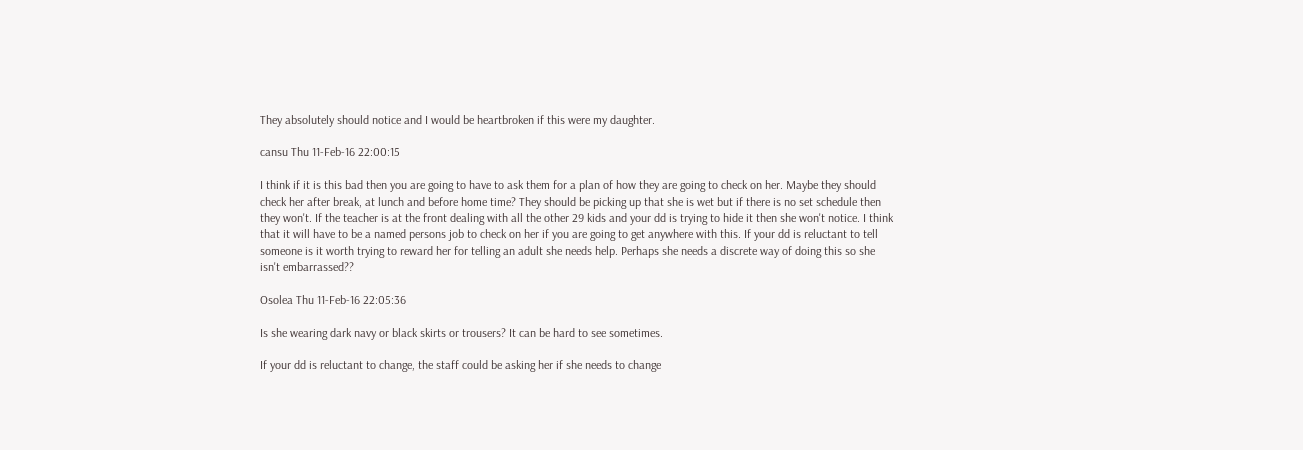They absolutely should notice and I would be heartbroken if this were my daughter.

cansu Thu 11-Feb-16 22:00:15

I think if it is this bad then you are going to have to ask them for a plan of how they are going to check on her. Maybe they should check her after break, at lunch and before home time? They should be picking up that she is wet but if there is no set schedule then they won't. If the teacher is at the front dealing with all the other 29 kids and your dd is trying to hide it then she won't notice. I think that it will have to be a named persons job to check on her if you are going to get anywhere with this. If your dd is reluctant to tell someone is it worth trying to reward her for telling an adult she needs help. Perhaps she needs a discrete way of doing this so she isn't embarrassed??

Osolea Thu 11-Feb-16 22:05:36

Is she wearing dark navy or black skirts or trousers? It can be hard to see sometimes.

If your dd is reluctant to change, the staff could be asking her if she needs to change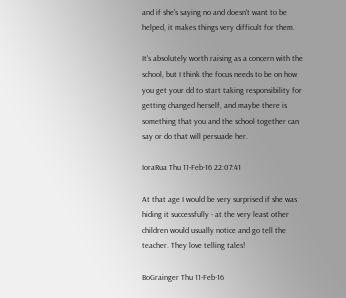and if she's saying no and doesn't want to be helped, it makes things very difficult for them.

It's absolutely worth raising as a concern with the school, but I think the focus needs to be on how you get your dd to start taking responsibility for getting changed herself, and maybe there is something that you and the school together can say or do that will persuade her.

IoraRua Thu 11-Feb-16 22:07:41

At that age I would be very surprised if she was hiding it successfully - at the very least other children would usually notice and go tell the teacher. They love telling tales!

BoGrainger Thu 11-Feb-16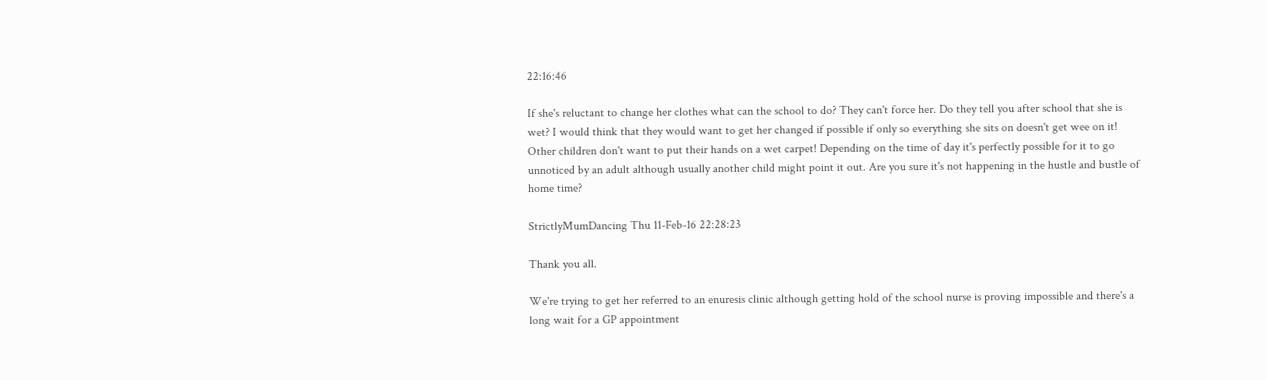22:16:46

If she's reluctant to change her clothes what can the school to do? They can't force her. Do they tell you after school that she is wet? I would think that they would want to get her changed if possible if only so everything she sits on doesn't get wee on it! Other children don't want to put their hands on a wet carpet! Depending on the time of day it's perfectly possible for it to go unnoticed by an adult although usually another child might point it out. Are you sure it's not happening in the hustle and bustle of home time?

StrictlyMumDancing Thu 11-Feb-16 22:28:23

Thank you all.

We're trying to get her referred to an enuresis clinic although getting hold of the school nurse is proving impossible and there's a long wait for a GP appointment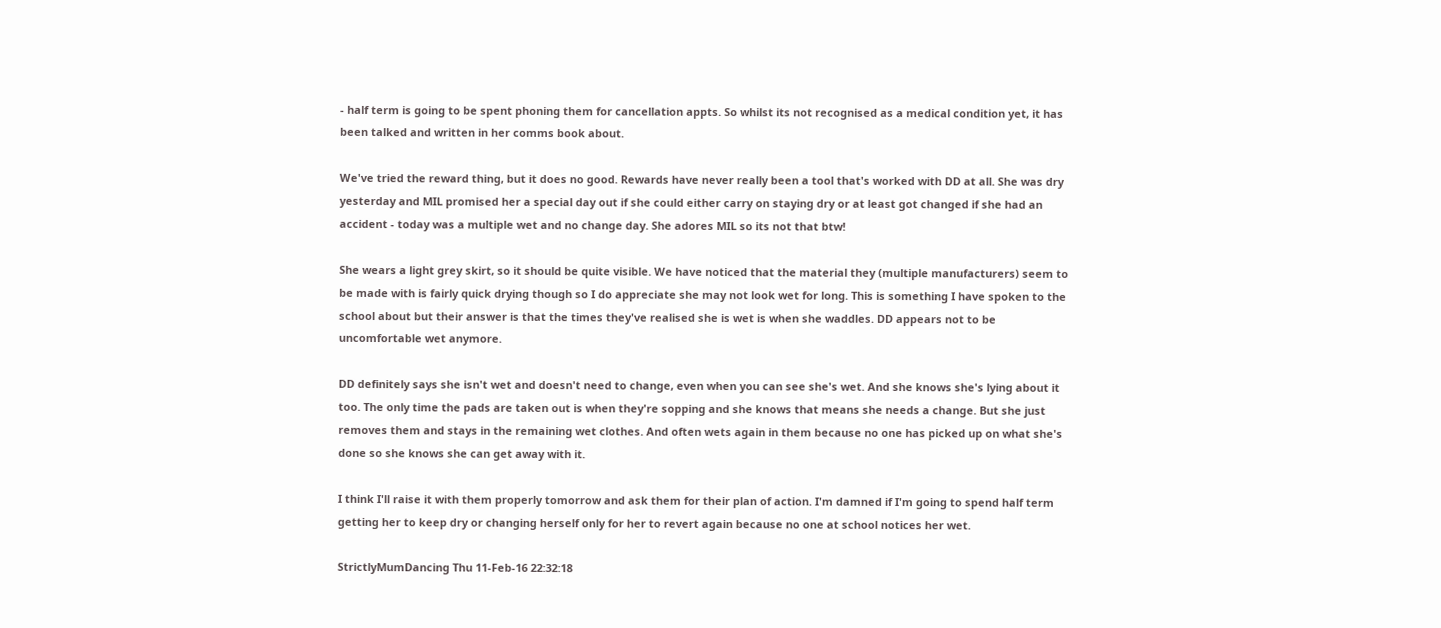- half term is going to be spent phoning them for cancellation appts. So whilst its not recognised as a medical condition yet, it has been talked and written in her comms book about.

We've tried the reward thing, but it does no good. Rewards have never really been a tool that's worked with DD at all. She was dry yesterday and MIL promised her a special day out if she could either carry on staying dry or at least got changed if she had an accident - today was a multiple wet and no change day. She adores MIL so its not that btw!

She wears a light grey skirt, so it should be quite visible. We have noticed that the material they (multiple manufacturers) seem to be made with is fairly quick drying though so I do appreciate she may not look wet for long. This is something I have spoken to the school about but their answer is that the times they've realised she is wet is when she waddles. DD appears not to be uncomfortable wet anymore.

DD definitely says she isn't wet and doesn't need to change, even when you can see she's wet. And she knows she's lying about it too. The only time the pads are taken out is when they're sopping and she knows that means she needs a change. But she just removes them and stays in the remaining wet clothes. And often wets again in them because no one has picked up on what she's done so she knows she can get away with it.

I think I'll raise it with them properly tomorrow and ask them for their plan of action. I'm damned if I'm going to spend half term getting her to keep dry or changing herself only for her to revert again because no one at school notices her wet.

StrictlyMumDancing Thu 11-Feb-16 22:32:18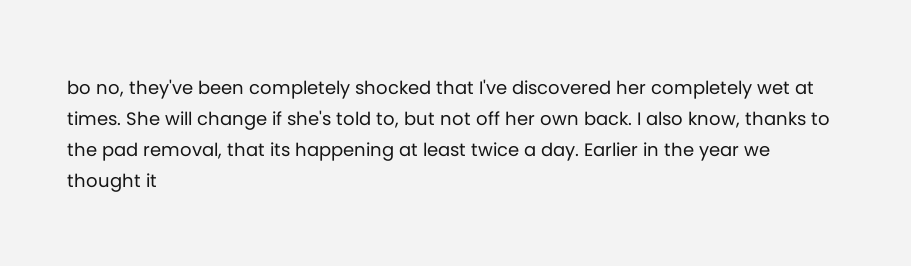bo no, they've been completely shocked that I've discovered her completely wet at times. She will change if she's told to, but not off her own back. I also know, thanks to the pad removal, that its happening at least twice a day. Earlier in the year we thought it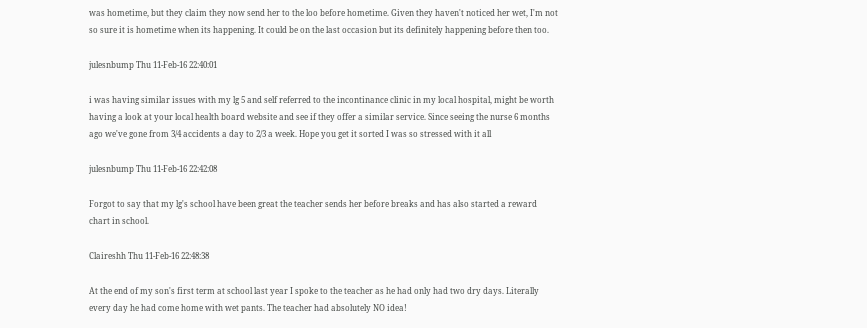was hometime, but they claim they now send her to the loo before hometime. Given they haven't noticed her wet, I'm not so sure it is hometime when its happening. It could be on the last occasion but its definitely happening before then too.

julesnbump Thu 11-Feb-16 22:40:01

i was having similar issues with my lg 5 and self referred to the incontinance clinic in my local hospital, might be worth having a look at your local health board website and see if they offer a similar service. Since seeing the nurse 6 months ago we've gone from 3/4 accidents a day to 2/3 a week. Hope you get it sorted I was so stressed with it all

julesnbump Thu 11-Feb-16 22:42:08

Forgot to say that my lg's school have been great the teacher sends her before breaks and has also started a reward chart in school.

Claireshh Thu 11-Feb-16 22:48:38

At the end of my son's first term at school last year I spoke to the teacher as he had only had two dry days. Literally every day he had come home with wet pants. The teacher had absolutely NO idea!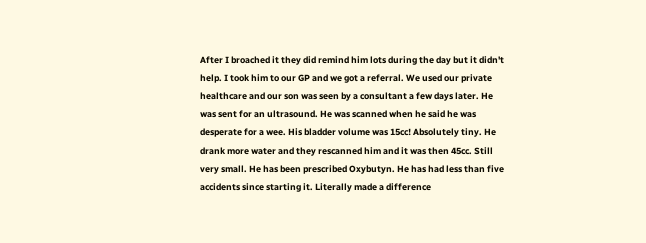After I broached it they did remind him lots during the day but it didn't help. I took him to our GP and we got a referral. We used our private healthcare and our son was seen by a consultant a few days later. He was sent for an ultrasound. He was scanned when he said he was desperate for a wee. His bladder volume was 15cc! Absolutely tiny. He drank more water and they rescanned him and it was then 45cc. Still very small. He has been prescribed Oxybutyn. He has had less than five accidents since starting it. Literally made a difference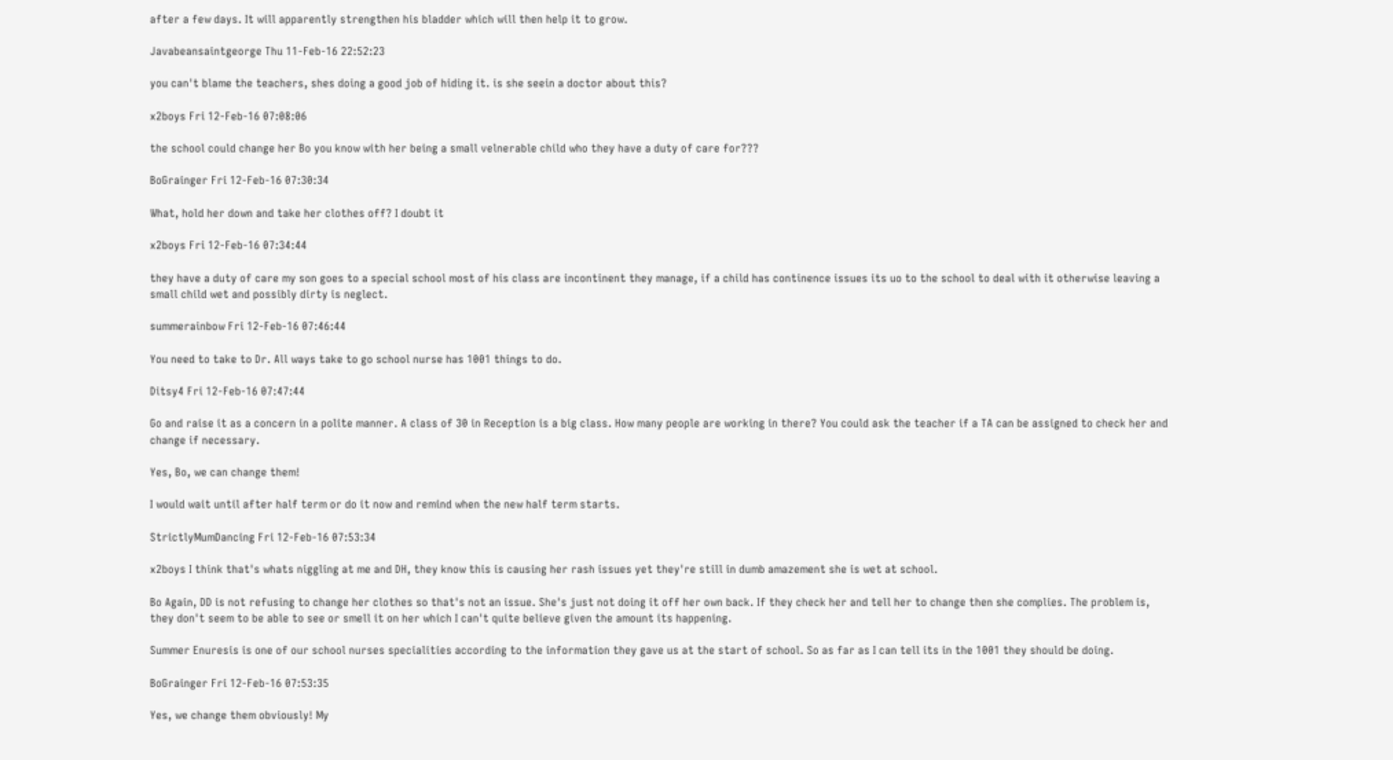after a few days. It will apparently strengthen his bladder which will then help it to grow.

Javabeansaintgeorge Thu 11-Feb-16 22:52:23

you can't blame the teachers, shes doing a good job of hiding it. is she seein a doctor about this?

x2boys Fri 12-Feb-16 07:08:06

the school could change her Bo you know with her being a small velnerable child who they have a duty of care for???

BoGrainger Fri 12-Feb-16 07:30:34

What, hold her down and take her clothes off? I doubt it

x2boys Fri 12-Feb-16 07:34:44

they have a duty of care my son goes to a special school most of his class are incontinent they manage, if a child has continence issues its uo to the school to deal with it otherwise leaving a small child wet and possibly dirty is neglect.

summerainbow Fri 12-Feb-16 07:46:44

You need to take to Dr. All ways take to go school nurse has 1001 things to do.

Ditsy4 Fri 12-Feb-16 07:47:44

Go and raise it as a concern in a polite manner. A class of 30 in Reception is a big class. How many people are working in there? You could ask the teacher if a TA can be assigned to check her and change if necessary.

Yes, Bo, we can change them!

I would wait until after half term or do it now and remind when the new half term starts.

StrictlyMumDancing Fri 12-Feb-16 07:53:34

x2boys I think that's whats niggling at me and DH, they know this is causing her rash issues yet they're still in dumb amazement she is wet at school.

Bo Again, DD is not refusing to change her clothes so that's not an issue. She's just not doing it off her own back. If they check her and tell her to change then she complies. The problem is, they don't seem to be able to see or smell it on her which I can't quite believe given the amount its happening.

Summer Enuresis is one of our school nurses specialities according to the information they gave us at the start of school. So as far as I can tell its in the 1001 they should be doing.

BoGrainger Fri 12-Feb-16 07:53:35

Yes, we change them obviously! My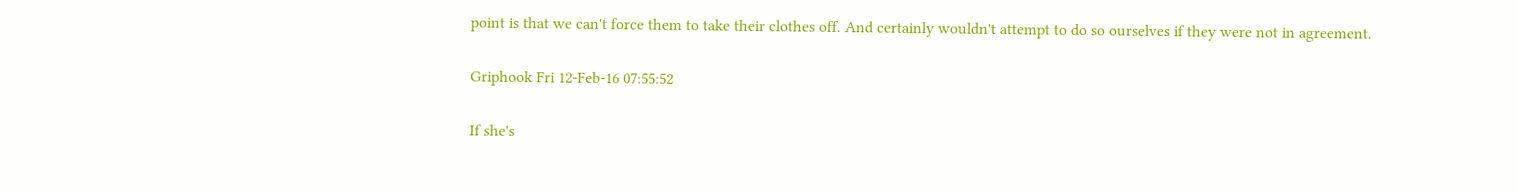point is that we can't force them to take their clothes off. And certainly wouldn't attempt to do so ourselves if they were not in agreement.

Griphook Fri 12-Feb-16 07:55:52

If she's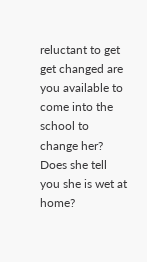reluctant to get get changed are you available to come into the school to change her?
Does she tell you she is wet at home?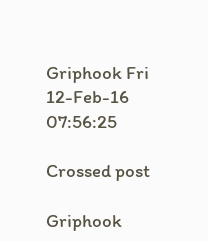Griphook Fri 12-Feb-16 07:56:25

Crossed post

Griphook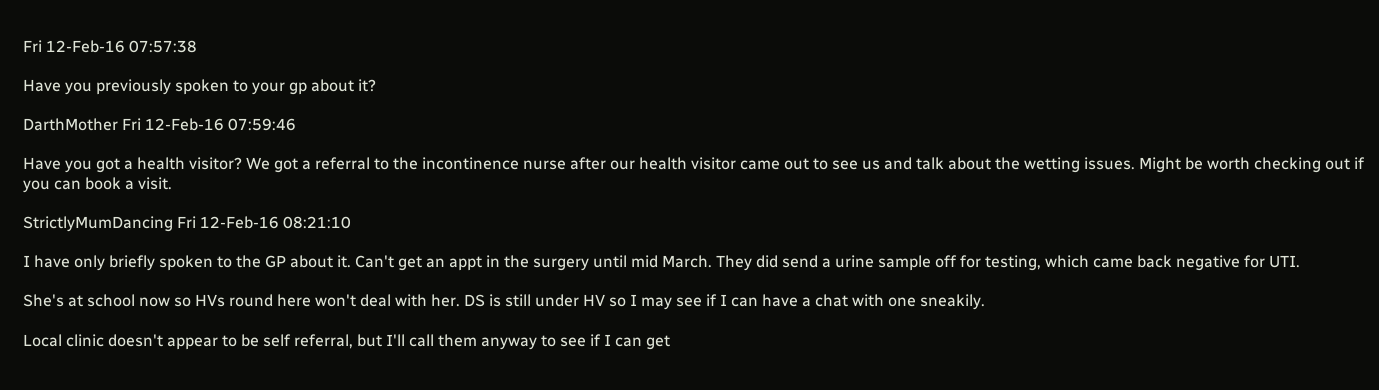Fri 12-Feb-16 07:57:38

Have you previously spoken to your gp about it?

DarthMother Fri 12-Feb-16 07:59:46

Have you got a health visitor? We got a referral to the incontinence nurse after our health visitor came out to see us and talk about the wetting issues. Might be worth checking out if you can book a visit.

StrictlyMumDancing Fri 12-Feb-16 08:21:10

I have only briefly spoken to the GP about it. Can't get an appt in the surgery until mid March. They did send a urine sample off for testing, which came back negative for UTI.

She's at school now so HVs round here won't deal with her. DS is still under HV so I may see if I can have a chat with one sneakily.

Local clinic doesn't appear to be self referral, but I'll call them anyway to see if I can get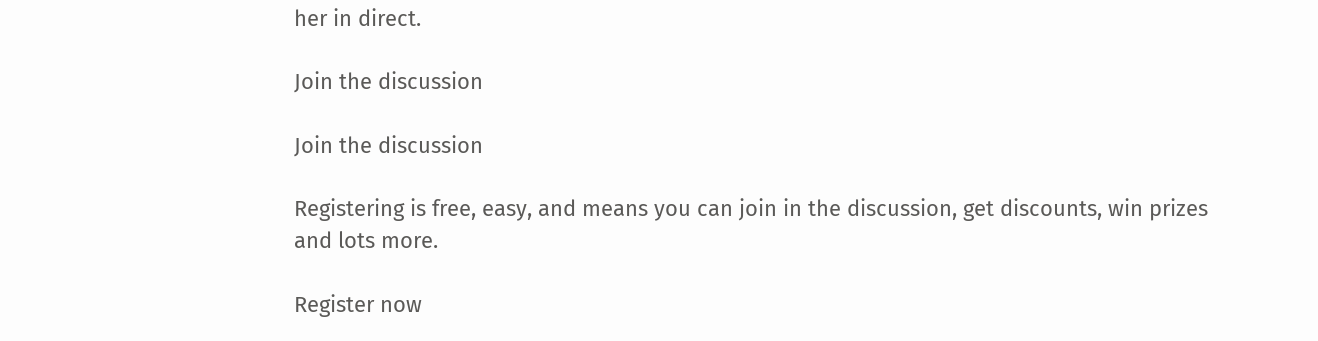her in direct.

Join the discussion

Join the discussion

Registering is free, easy, and means you can join in the discussion, get discounts, win prizes and lots more.

Register now